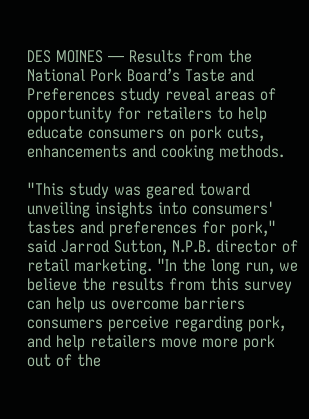DES MOINES — Results from the National Pork Board’s Taste and Preferences study reveal areas of opportunity for retailers to help educate consumers on pork cuts, enhancements and cooking methods.

"This study was geared toward unveiling insights into consumers' tastes and preferences for pork," said Jarrod Sutton, N.P.B. director of retail marketing. "In the long run, we believe the results from this survey can help us overcome barriers consumers perceive regarding pork, and help retailers move more pork out of the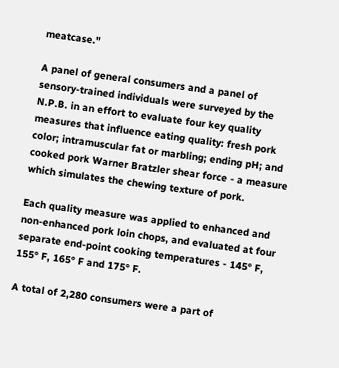meatcase."

A panel of general consumers and a panel of sensory-trained individuals were surveyed by the N.P.B. in an effort to evaluate four key quality measures that influence eating quality: fresh pork color; intramuscular fat or marbling; ending pH; and cooked pork Warner Bratzler shear force - a measure which simulates the chewing texture of pork.

Each quality measure was applied to enhanced and non-enhanced pork loin chops, and evaluated at four separate end-point cooking temperatures - 145° F, 155° F, 165° F and 175° F.

A total of 2,280 consumers were a part of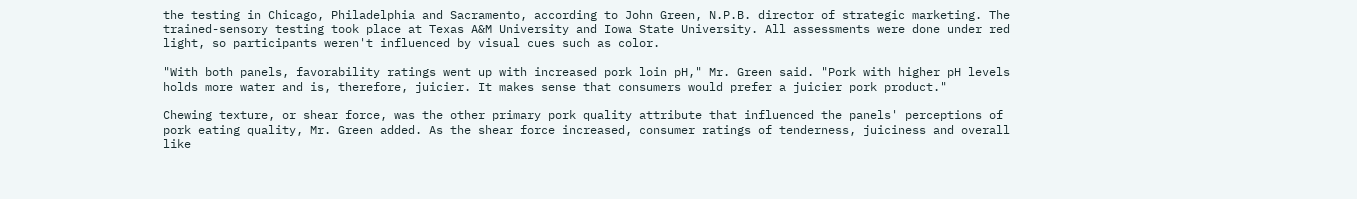the testing in Chicago, Philadelphia and Sacramento, according to John Green, N.P.B. director of strategic marketing. The trained-sensory testing took place at Texas A&M University and Iowa State University. All assessments were done under red light, so participants weren't influenced by visual cues such as color.

"With both panels, favorability ratings went up with increased pork loin pH," Mr. Green said. "Pork with higher pH levels holds more water and is, therefore, juicier. It makes sense that consumers would prefer a juicier pork product."

Chewing texture, or shear force, was the other primary pork quality attribute that influenced the panels' perceptions of pork eating quality, Mr. Green added. As the shear force increased, consumer ratings of tenderness, juiciness and overall like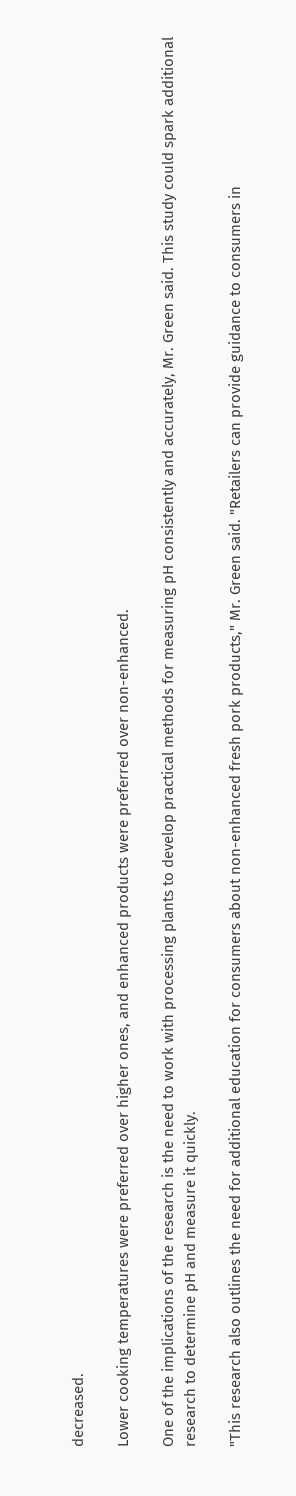decreased.

Lower cooking temperatures were preferred over higher ones, and enhanced products were preferred over non-enhanced.

One of the implications of the research is the need to work with processing plants to develop practical methods for measuring pH consistently and accurately, Mr. Green said. This study could spark additional research to determine pH and measure it quickly.

"This research also outlines the need for additional education for consumers about non-enhanced fresh pork products," Mr. Green said. "Retailers can provide guidance to consumers in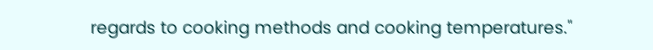regards to cooking methods and cooking temperatures."